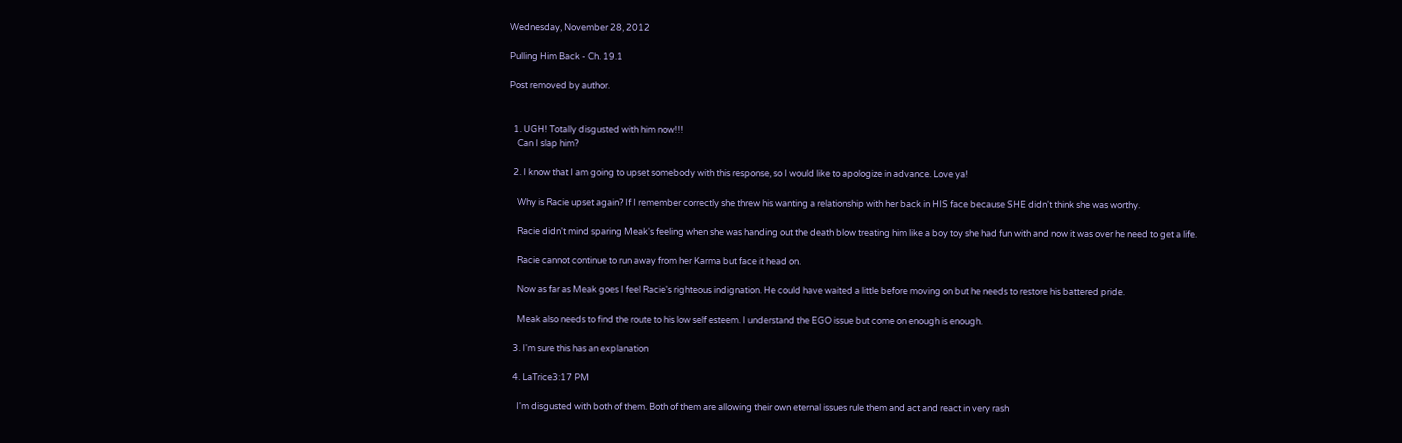Wednesday, November 28, 2012

Pulling Him Back - Ch. 19.1

Post removed by author.


  1. UGH! Totally disgusted with him now!!!
    Can I slap him?

  2. I know that I am going to upset somebody with this response, so I would like to apologize in advance. Love ya!

    Why is Racie upset again? If I remember correctly she threw his wanting a relationship with her back in HIS face because SHE didn't think she was worthy.

    Racie didn't mind sparing Meak's feeling when she was handing out the death blow treating him like a boy toy she had fun with and now it was over he need to get a life.

    Racie cannot continue to run away from her Karma but face it head on.

    Now as far as Meak goes I feel Racie's righteous indignation. He could have waited a little before moving on but he needs to restore his battered pride.

    Meak also needs to find the route to his low self esteem. I understand the EGO issue but come on enough is enough.

  3. I'm sure this has an explanation

  4. LaTrice3:17 PM

    I'm disgusted with both of them. Both of them are allowing their own eternal issues rule them and act and react in very rash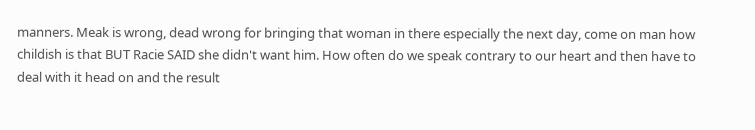manners. Meak is wrong, dead wrong for bringing that woman in there especially the next day, come on man how childish is that BUT Racie SAID she didn't want him. How often do we speak contrary to our heart and then have to deal with it head on and the result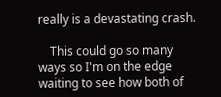really is a devastating crash.

    This could go so many ways so I'm on the edge waiting to see how both of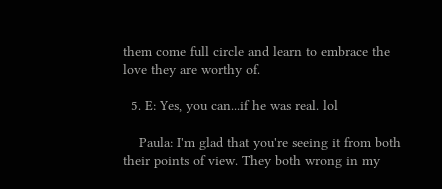them come full circle and learn to embrace the love they are worthy of.

  5. E: Yes, you can...if he was real. lol

    Paula: I'm glad that you're seeing it from both their points of view. They both wrong in my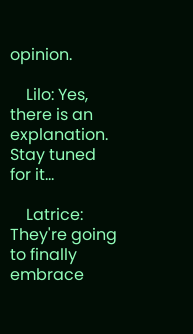opinion.

    Lilo: Yes, there is an explanation. Stay tuned for it...

    Latrice: They're going to finally embrace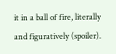it in a ball of fire, literally and figuratively (spoiler).